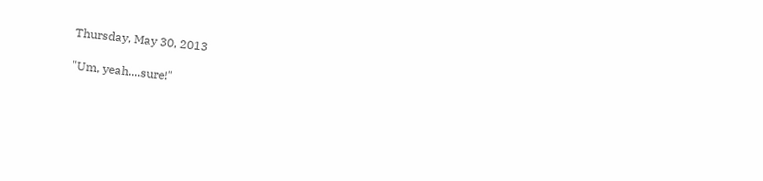Thursday, May 30, 2013

"Um, yeah....sure!"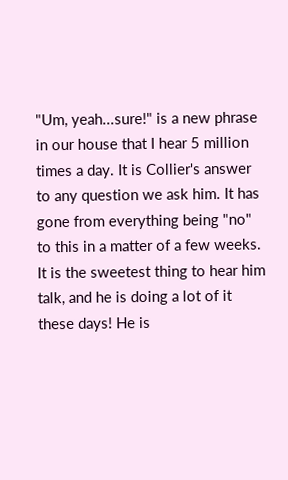"Um, yeah...sure!" is a new phrase in our house that I hear 5 million times a day. It is Collier's answer to any question we ask him. It has gone from everything being "no" to this in a matter of a few weeks. It is the sweetest thing to hear him talk, and he is doing a lot of it these days! He is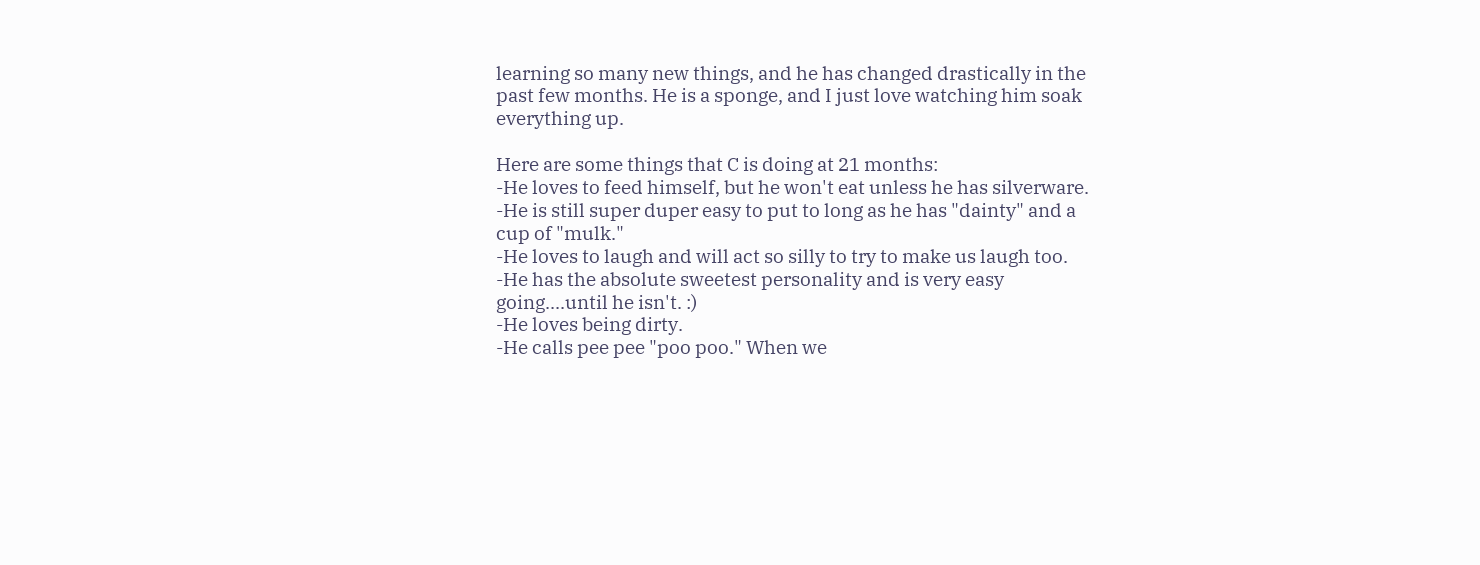learning so many new things, and he has changed drastically in the past few months. He is a sponge, and I just love watching him soak everything up.

Here are some things that C is doing at 21 months:
-He loves to feed himself, but he won't eat unless he has silverware.
-He is still super duper easy to put to long as he has "dainty" and a cup of "mulk."
-He loves to laugh and will act so silly to try to make us laugh too.
-He has the absolute sweetest personality and is very easy going....until he isn't. :)
-He loves being dirty.
-He calls pee pee "poo poo." When we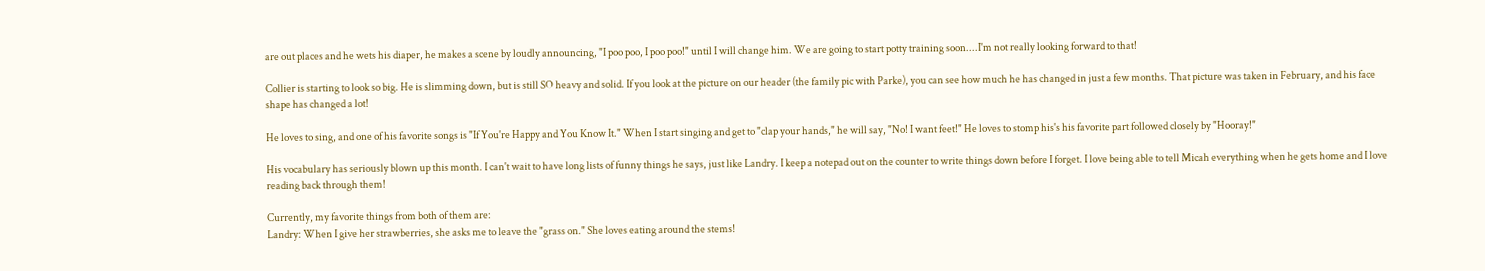are out places and he wets his diaper, he makes a scene by loudly announcing, "I poo poo, I poo poo!" until I will change him. We are going to start potty training soon....I'm not really looking forward to that!

Collier is starting to look so big. He is slimming down, but is still SO heavy and solid. If you look at the picture on our header (the family pic with Parke), you can see how much he has changed in just a few months. That picture was taken in February, and his face shape has changed a lot!

He loves to sing, and one of his favorite songs is "If You're Happy and You Know It." When I start singing and get to "clap your hands," he will say, "No! I want feet!" He loves to stomp his's his favorite part followed closely by "Hooray!"

His vocabulary has seriously blown up this month. I can't wait to have long lists of funny things he says, just like Landry. I keep a notepad out on the counter to write things down before I forget. I love being able to tell Micah everything when he gets home and I love reading back through them!

Currently, my favorite things from both of them are:
Landry: When I give her strawberries, she asks me to leave the "grass on." She loves eating around the stems!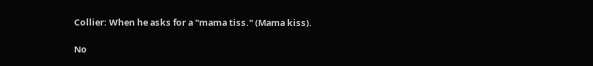Collier: When he asks for a "mama tiss." (Mama kiss).

No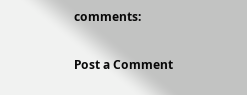comments:

Post a Comment